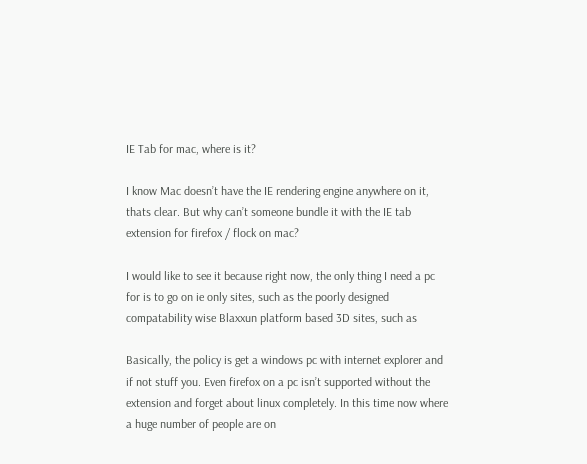IE Tab for mac, where is it?

I know Mac doesn’t have the IE rendering engine anywhere on it, thats clear. But why can’t someone bundle it with the IE tab extension for firefox / flock on mac?

I would like to see it because right now, the only thing I need a pc for is to go on ie only sites, such as the poorly designed compatability wise Blaxxun platform based 3D sites, such as

Basically, the policy is get a windows pc with internet explorer and if not stuff you. Even firefox on a pc isn’t supported without the extension and forget about linux completely. In this time now where a huge number of people are on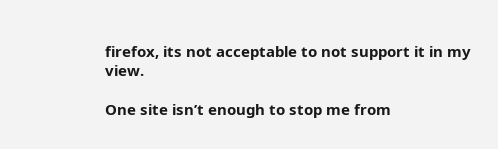firefox, its not acceptable to not support it in my view.

One site isn’t enough to stop me from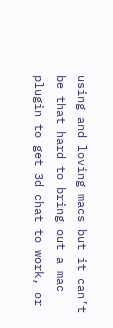using and loving macs but it can’t be that hard to bring out a mac plugin to get 3d chat to work, or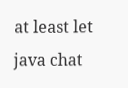at least let java chat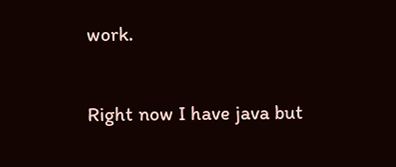work.

Right now I have java but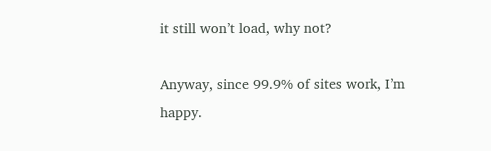it still won’t load, why not?

Anyway, since 99.9% of sites work, I’m happy.